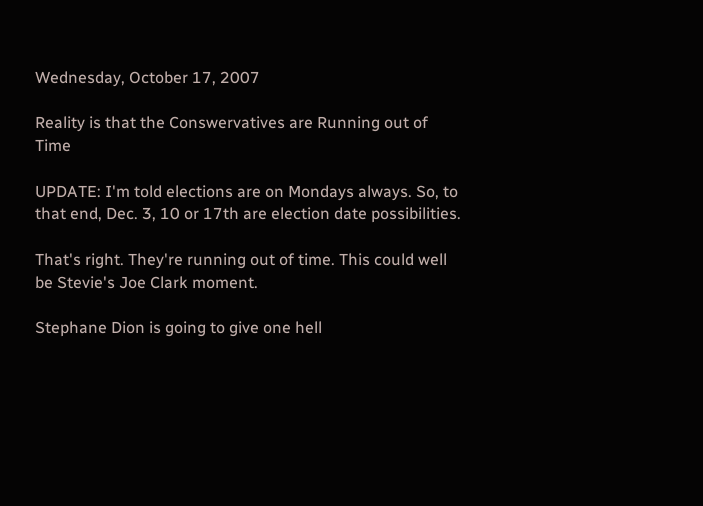Wednesday, October 17, 2007

Reality is that the Conswervatives are Running out of Time

UPDATE: I'm told elections are on Mondays always. So, to that end, Dec. 3, 10 or 17th are election date possibilities.

That's right. They're running out of time. This could well be Stevie's Joe Clark moment.

Stephane Dion is going to give one hell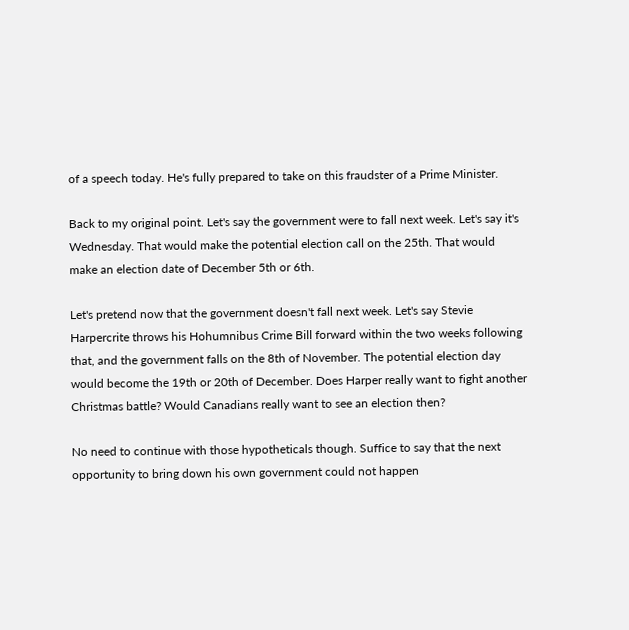of a speech today. He's fully prepared to take on this fraudster of a Prime Minister.

Back to my original point. Let's say the government were to fall next week. Let's say it's Wednesday. That would make the potential election call on the 25th. That would make an election date of December 5th or 6th.

Let's pretend now that the government doesn't fall next week. Let's say Stevie Harpercrite throws his Hohumnibus Crime Bill forward within the two weeks following that, and the government falls on the 8th of November. The potential election day would become the 19th or 20th of December. Does Harper really want to fight another Christmas battle? Would Canadians really want to see an election then?

No need to continue with those hypotheticals though. Suffice to say that the next opportunity to bring down his own government could not happen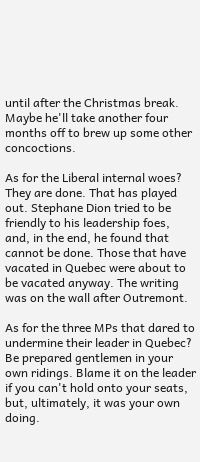until after the Christmas break. Maybe he'll take another four months off to brew up some other concoctions.

As for the Liberal internal woes? They are done. That has played out. Stephane Dion tried to be friendly to his leadership foes, and, in the end, he found that cannot be done. Those that have vacated in Quebec were about to be vacated anyway. The writing was on the wall after Outremont.

As for the three MPs that dared to undermine their leader in Quebec? Be prepared gentlemen in your own ridings. Blame it on the leader if you can't hold onto your seats, but, ultimately, it was your own doing.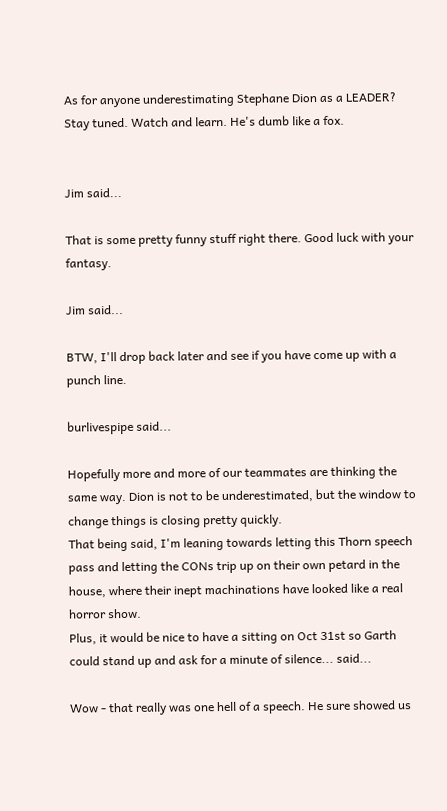As for anyone underestimating Stephane Dion as a LEADER? Stay tuned. Watch and learn. He's dumb like a fox.


Jim said...

That is some pretty funny stuff right there. Good luck with your fantasy.

Jim said...

BTW, I'll drop back later and see if you have come up with a punch line.

burlivespipe said...

Hopefully more and more of our teammates are thinking the same way. Dion is not to be underestimated, but the window to change things is closing pretty quickly.
That being said, I'm leaning towards letting this Thorn speech pass and letting the CONs trip up on their own petard in the house, where their inept machinations have looked like a real horror show.
Plus, it would be nice to have a sitting on Oct 31st so Garth could stand up and ask for a minute of silence... said...

Wow - that really was one hell of a speech. He sure showed us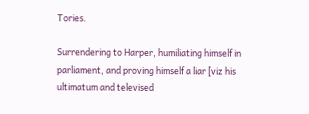Tories.

Surrendering to Harper, humiliating himself in parliament, and proving himself a liar [viz his ultimatum and televised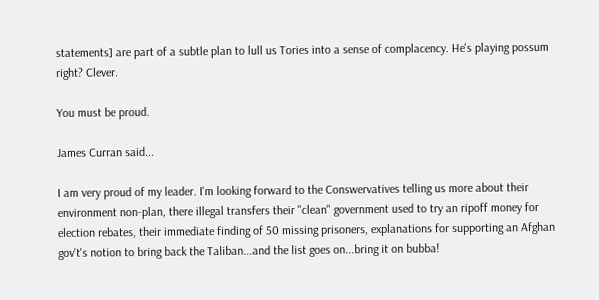statements] are part of a subtle plan to lull us Tories into a sense of complacency. He's playing possum right? Clever.

You must be proud.

James Curran said...

I am very proud of my leader. I'm looking forward to the Conswervatives telling us more about their environment non-plan, there illegal transfers their "clean" government used to try an ripoff money for election rebates, their immediate finding of 50 missing prisoners, explanations for supporting an Afghan gov't's notion to bring back the Taliban...and the list goes on...bring it on bubba!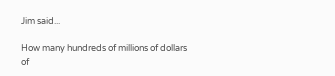Jim said...

How many hundreds of millions of dollars of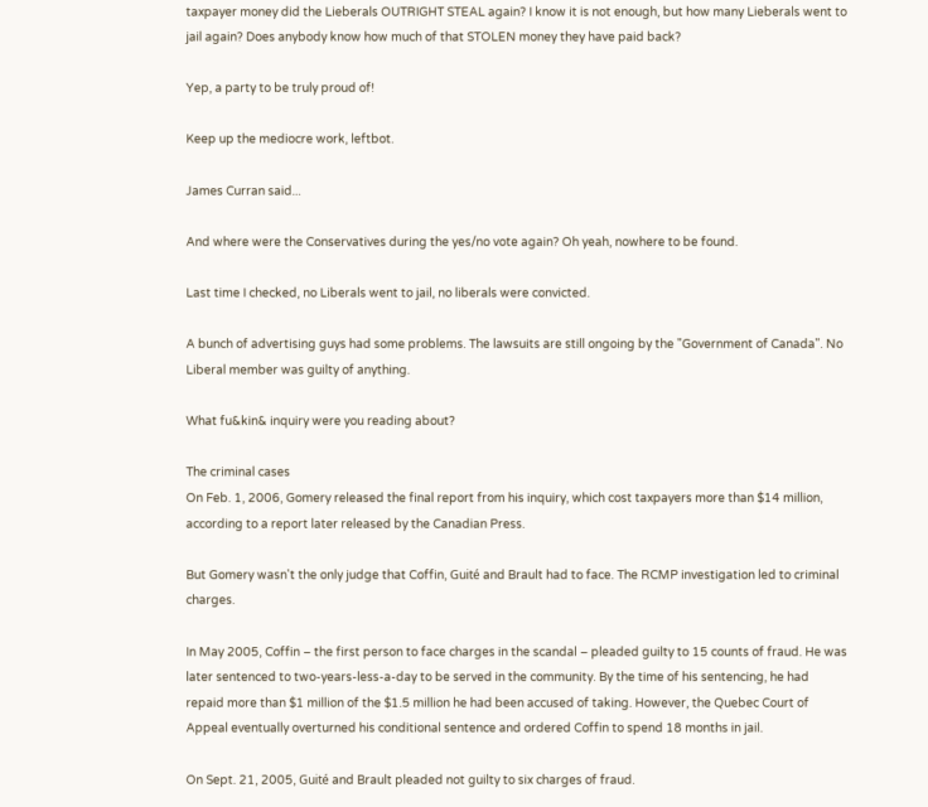taxpayer money did the Lieberals OUTRIGHT STEAL again? I know it is not enough, but how many Lieberals went to jail again? Does anybody know how much of that STOLEN money they have paid back?

Yep, a party to be truly proud of!

Keep up the mediocre work, leftbot.

James Curran said...

And where were the Conservatives during the yes/no vote again? Oh yeah, nowhere to be found.

Last time I checked, no Liberals went to jail, no liberals were convicted.

A bunch of advertising guys had some problems. The lawsuits are still ongoing by the "Government of Canada". No Liberal member was guilty of anything.

What fu&kin& inquiry were you reading about?

The criminal cases
On Feb. 1, 2006, Gomery released the final report from his inquiry, which cost taxpayers more than $14 million, according to a report later released by the Canadian Press.

But Gomery wasn't the only judge that Coffin, Guité and Brault had to face. The RCMP investigation led to criminal charges.

In May 2005, Coffin – the first person to face charges in the scandal – pleaded guilty to 15 counts of fraud. He was later sentenced to two-years-less-a-day to be served in the community. By the time of his sentencing, he had repaid more than $1 million of the $1.5 million he had been accused of taking. However, the Quebec Court of Appeal eventually overturned his conditional sentence and ordered Coffin to spend 18 months in jail.

On Sept. 21, 2005, Guité and Brault pleaded not guilty to six charges of fraud.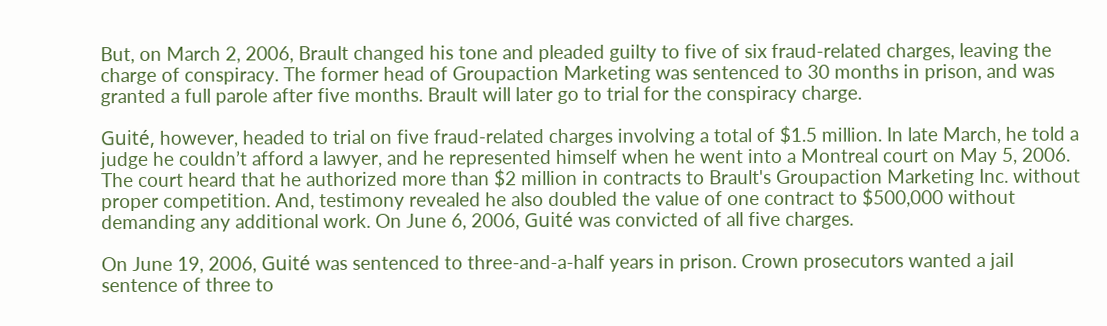But, on March 2, 2006, Brault changed his tone and pleaded guilty to five of six fraud-related charges, leaving the charge of conspiracy. The former head of Groupaction Marketing was sentenced to 30 months in prison, and was granted a full parole after five months. Brault will later go to trial for the conspiracy charge.

Guité, however, headed to trial on five fraud-related charges involving a total of $1.5 million. In late March, he told a judge he couldn’t afford a lawyer, and he represented himself when he went into a Montreal court on May 5, 2006. The court heard that he authorized more than $2 million in contracts to Brault's Groupaction Marketing Inc. without proper competition. And, testimony revealed he also doubled the value of one contract to $500,000 without demanding any additional work. On June 6, 2006, Guité was convicted of all five charges.

On June 19, 2006, Guité was sentenced to three-and-a-half years in prison. Crown prosecutors wanted a jail sentence of three to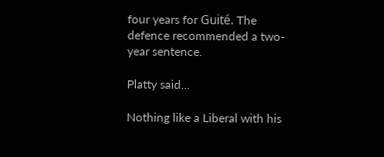four years for Guité. The defence recommended a two-year sentence.

Platty said...

Nothing like a Liberal with his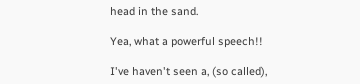head in the sand.

Yea, what a powerful speech!!

I've haven't seen a, (so called),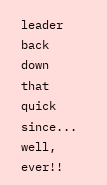leader back down that quick since... well, ever!!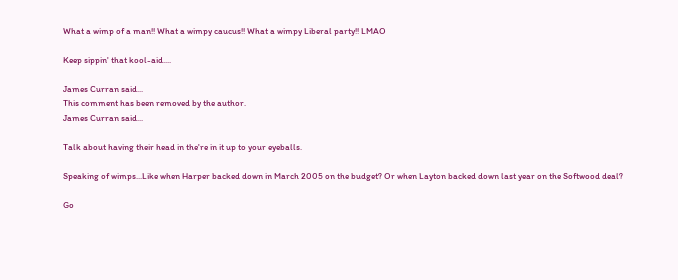What a wimp of a man!! What a wimpy caucus!! What a wimpy Liberal party!! LMAO

Keep sippin' that kool-aid....

James Curran said...
This comment has been removed by the author.
James Curran said...

Talk about having their head in the're in it up to your eyeballs.

Speaking of wimps...Like when Harper backed down in March 2005 on the budget? Or when Layton backed down last year on the Softwood deal?

Go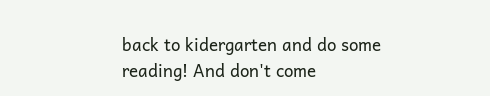back to kidergarten and do some reading! And don't come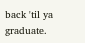back 'til ya graduate.